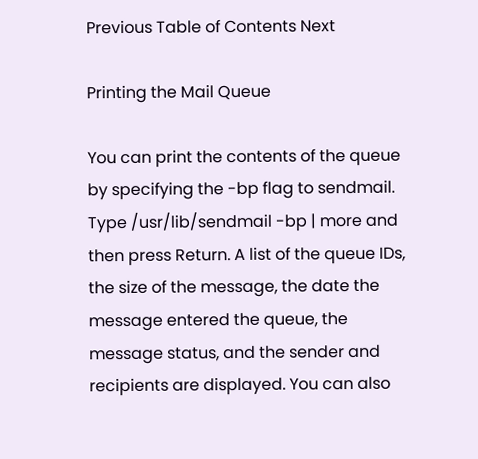Previous Table of Contents Next

Printing the Mail Queue

You can print the contents of the queue by specifying the -bp flag to sendmail. Type /usr/lib/sendmail -bp | more and then press Return. A list of the queue IDs, the size of the message, the date the message entered the queue, the message status, and the sender and recipients are displayed. You can also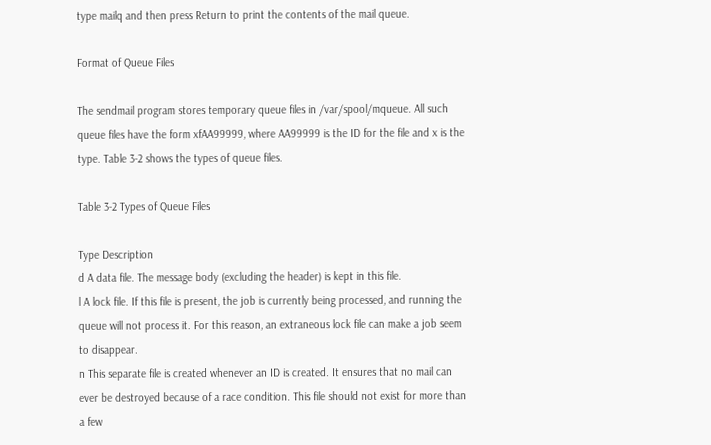type mailq and then press Return to print the contents of the mail queue.

Format of Queue Files

The sendmail program stores temporary queue files in /var/spool/mqueue. All such queue files have the form xfAA99999, where AA99999 is the ID for the file and x is the type. Table 3-2 shows the types of queue files.

Table 3-2 Types of Queue Files

Type Description
d A data file. The message body (excluding the header) is kept in this file.
l A lock file. If this file is present, the job is currently being processed, and running the queue will not process it. For this reason, an extraneous lock file can make a job seem to disappear.
n This separate file is created whenever an ID is created. It ensures that no mail can ever be destroyed because of a race condition. This file should not exist for more than a few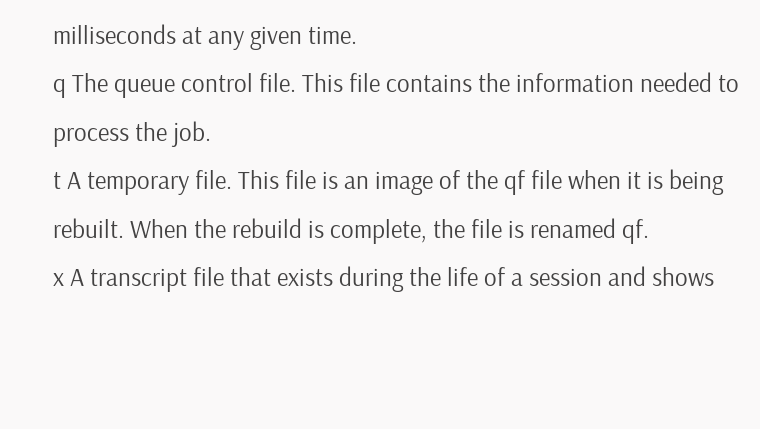milliseconds at any given time.
q The queue control file. This file contains the information needed to process the job.
t A temporary file. This file is an image of the qf file when it is being rebuilt. When the rebuild is complete, the file is renamed qf.
x A transcript file that exists during the life of a session and shows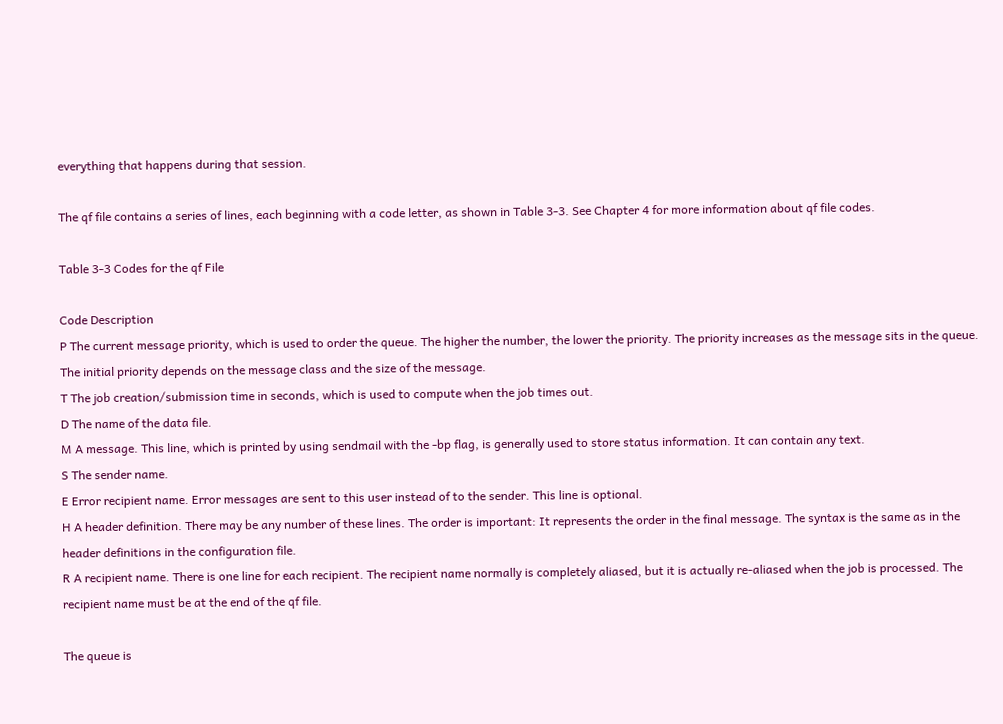everything that happens during that session.

The qf file contains a series of lines, each beginning with a code letter, as shown in Table 3-3. See Chapter 4 for more information about qf file codes.

Table 3-3 Codes for the qf File

Code Description
P The current message priority, which is used to order the queue. The higher the number, the lower the priority. The priority increases as the message sits in the queue. The initial priority depends on the message class and the size of the message.
T The job creation/submission time in seconds, which is used to compute when the job times out.
D The name of the data file.
M A message. This line, which is printed by using sendmail with the -bp flag, is generally used to store status information. It can contain any text.
S The sender name.
E Error recipient name. Error messages are sent to this user instead of to the sender. This line is optional.
H A header definition. There may be any number of these lines. The order is important: It represents the order in the final message. The syntax is the same as in the header definitions in the configuration file.
R A recipient name. There is one line for each recipient. The recipient name normally is completely aliased, but it is actually re-aliased when the job is processed. The recipient name must be at the end of the qf file.

The queue is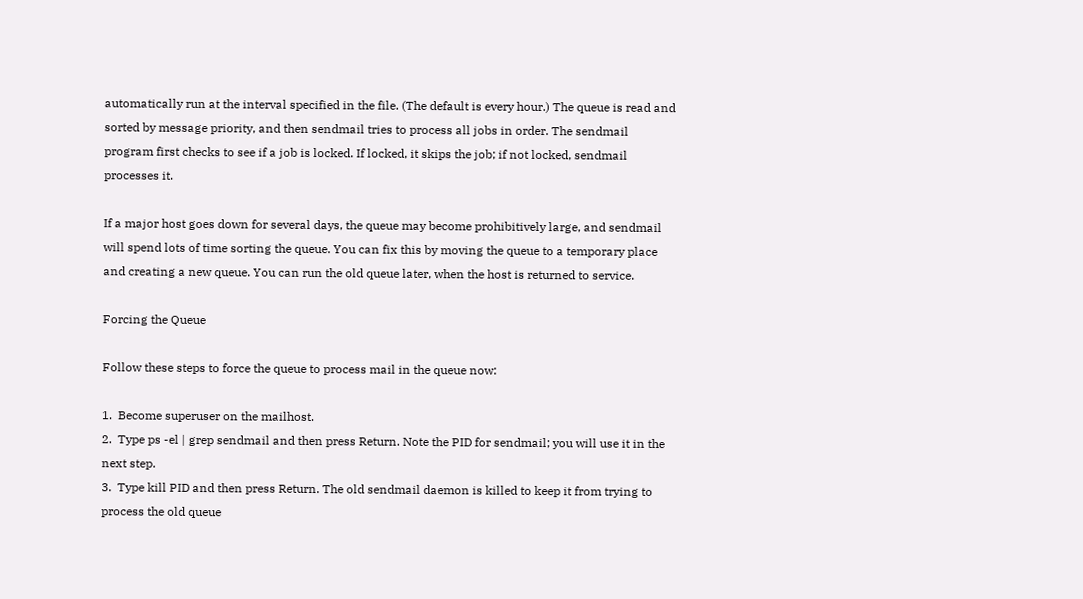automatically run at the interval specified in the file. (The default is every hour.) The queue is read and sorted by message priority, and then sendmail tries to process all jobs in order. The sendmail program first checks to see if a job is locked. If locked, it skips the job; if not locked, sendmail processes it.

If a major host goes down for several days, the queue may become prohibitively large, and sendmail will spend lots of time sorting the queue. You can fix this by moving the queue to a temporary place and creating a new queue. You can run the old queue later, when the host is returned to service.

Forcing the Queue

Follow these steps to force the queue to process mail in the queue now:

1.  Become superuser on the mailhost.
2.  Type ps -el | grep sendmail and then press Return. Note the PID for sendmail; you will use it in the next step.
3.  Type kill PID and then press Return. The old sendmail daemon is killed to keep it from trying to process the old queue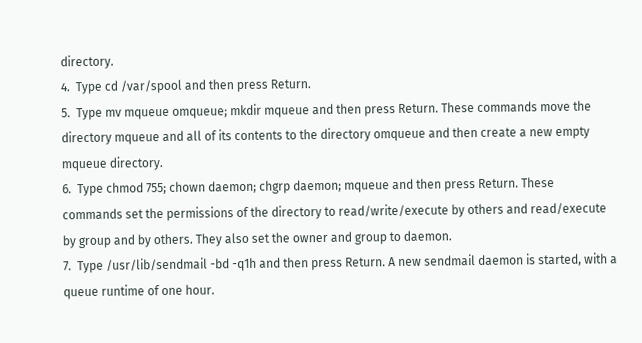directory.
4.  Type cd /var/spool and then press Return.
5.  Type mv mqueue omqueue; mkdir mqueue and then press Return. These commands move the directory mqueue and all of its contents to the directory omqueue and then create a new empty mqueue directory.
6.  Type chmod 755; chown daemon; chgrp daemon; mqueue and then press Return. These commands set the permissions of the directory to read/write/execute by others and read/execute by group and by others. They also set the owner and group to daemon.
7.  Type /usr/lib/sendmail -bd -q1h and then press Return. A new sendmail daemon is started, with a queue runtime of one hour.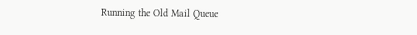Running the Old Mail Queue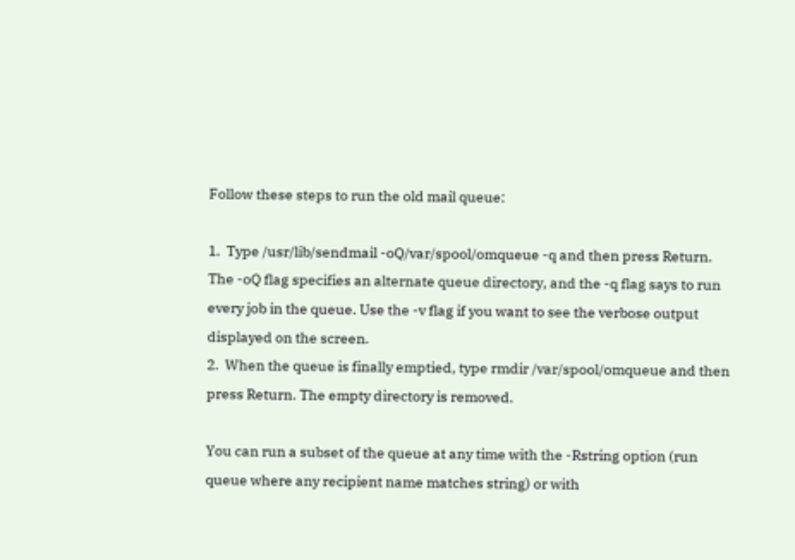Follow these steps to run the old mail queue:

1.  Type /usr/lib/sendmail -oQ/var/spool/omqueue -q and then press Return. The -oQ flag specifies an alternate queue directory, and the -q flag says to run every job in the queue. Use the -v flag if you want to see the verbose output displayed on the screen.
2.  When the queue is finally emptied, type rmdir /var/spool/omqueue and then press Return. The empty directory is removed.

You can run a subset of the queue at any time with the -Rstring option (run queue where any recipient name matches string) or with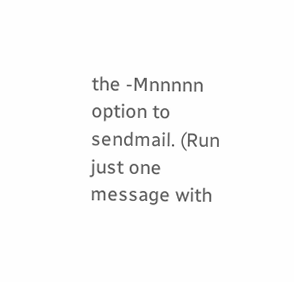the -Mnnnnn option to sendmail. (Run just one message with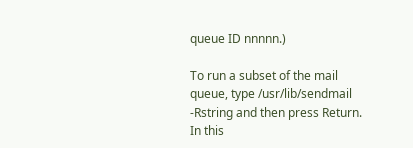queue ID nnnnn.)

To run a subset of the mail queue, type /usr/lib/sendmail -Rstring and then press Return. In this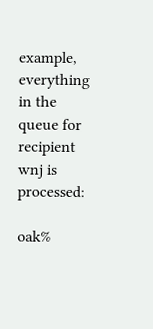example, everything in the queue for recipient wnj is processed:

oak%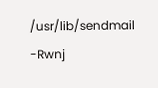/usr/lib/sendmail -Rwnj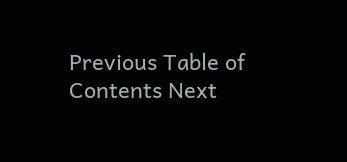Previous Table of Contents Next